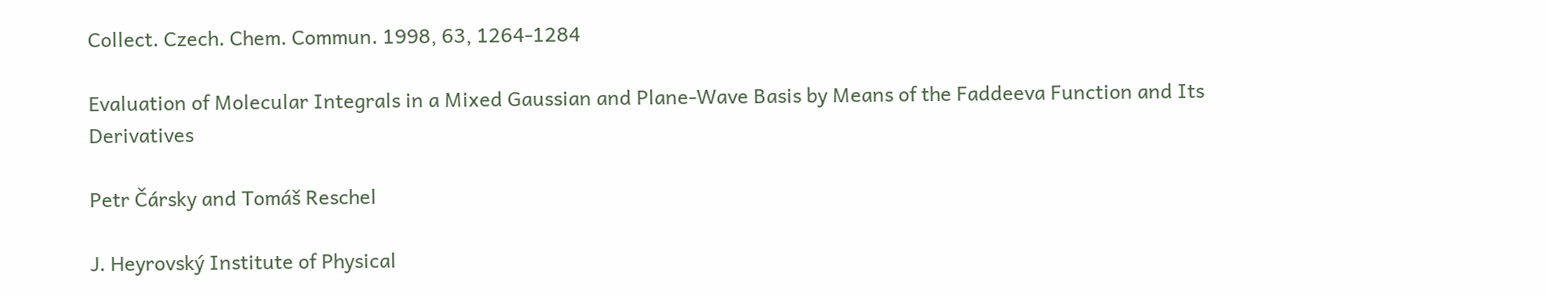Collect. Czech. Chem. Commun. 1998, 63, 1264-1284

Evaluation of Molecular Integrals in a Mixed Gaussian and Plane-Wave Basis by Means of the Faddeeva Function and Its Derivatives

Petr Čársky and Tomáš Reschel

J. Heyrovský Institute of Physical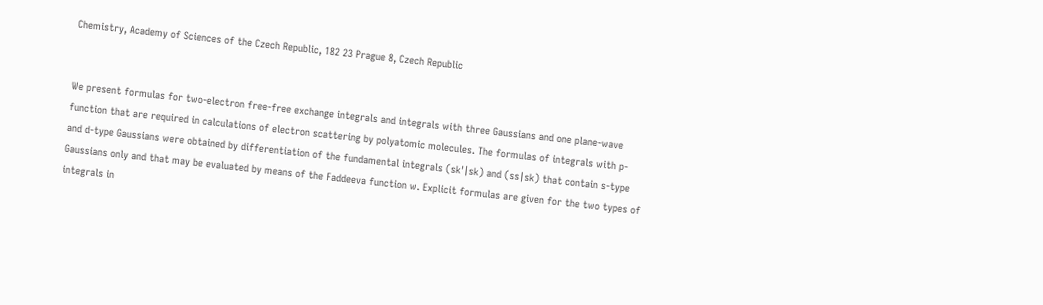Chemistry, Academy of Sciences of the Czech Republic, 182 23 Prague 8, Czech Republic


We present formulas for two-electron free-free exchange integrals and integrals with three Gaussians and one plane-wave function that are required in calculations of electron scattering by polyatomic molecules. The formulas of integrals with p- and d-type Gaussians were obtained by differentiation of the fundamental integrals (sk'|sk) and (ss|sk) that contain s-type Gaussians only and that may be evaluated by means of the Faddeeva function w. Explicit formulas are given for the two types of integrals in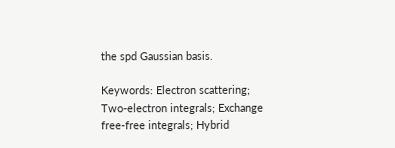the spd Gaussian basis.

Keywords: Electron scattering; Two-electron integrals; Exchange free-free integrals; Hybrid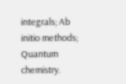integrals; Ab initio methods; Quantum chemistry.